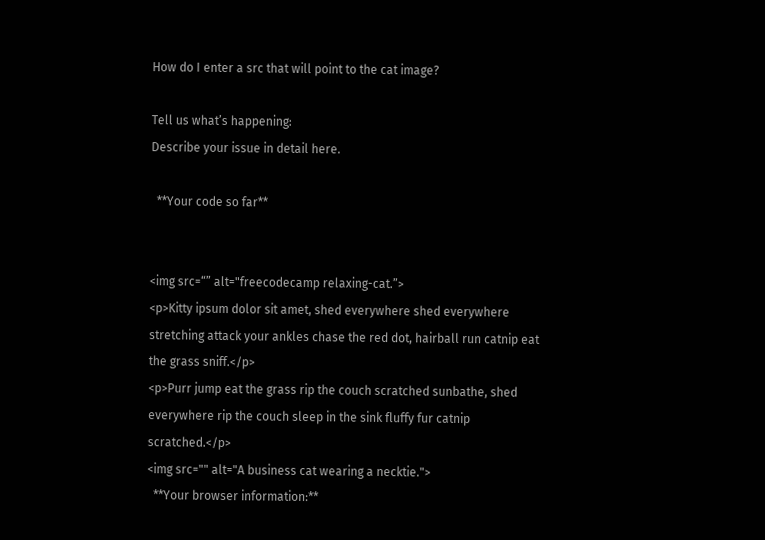How do I enter a src that will point to the cat image?

Tell us what’s happening:
Describe your issue in detail here.

  **Your code so far**


<img src=“” alt="freecodecamp relaxing-cat.”>
<p>Kitty ipsum dolor sit amet, shed everywhere shed everywhere stretching attack your ankles chase the red dot, hairball run catnip eat the grass sniff.</p>
<p>Purr jump eat the grass rip the couch scratched sunbathe, shed everywhere rip the couch sleep in the sink fluffy fur catnip scratched.</p>
<img src="" alt="A business cat wearing a necktie.">
  **Your browser information:**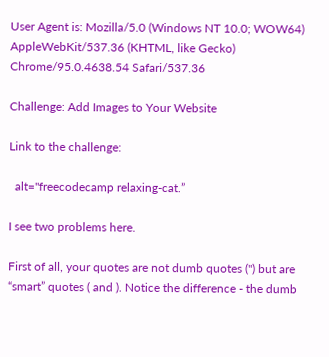User Agent is: Mozilla/5.0 (Windows NT 10.0; WOW64) AppleWebKit/537.36 (KHTML, like Gecko) Chrome/95.0.4638.54 Safari/537.36

Challenge: Add Images to Your Website

Link to the challenge:

  alt="freecodecamp relaxing-cat.”

I see two problems here.

First of all, your quotes are not dumb quotes (") but are “smart” quotes ( and ). Notice the difference - the dumb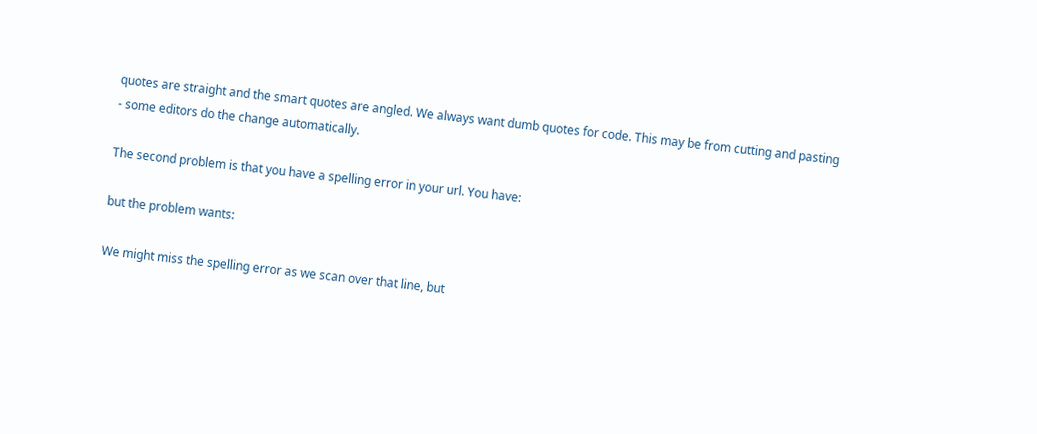quotes are straight and the smart quotes are angled. We always want dumb quotes for code. This may be from cutting and pasting - some editors do the change automatically.

The second problem is that you have a spelling error in your url. You have:

but the problem wants:

We might miss the spelling error as we scan over that line, but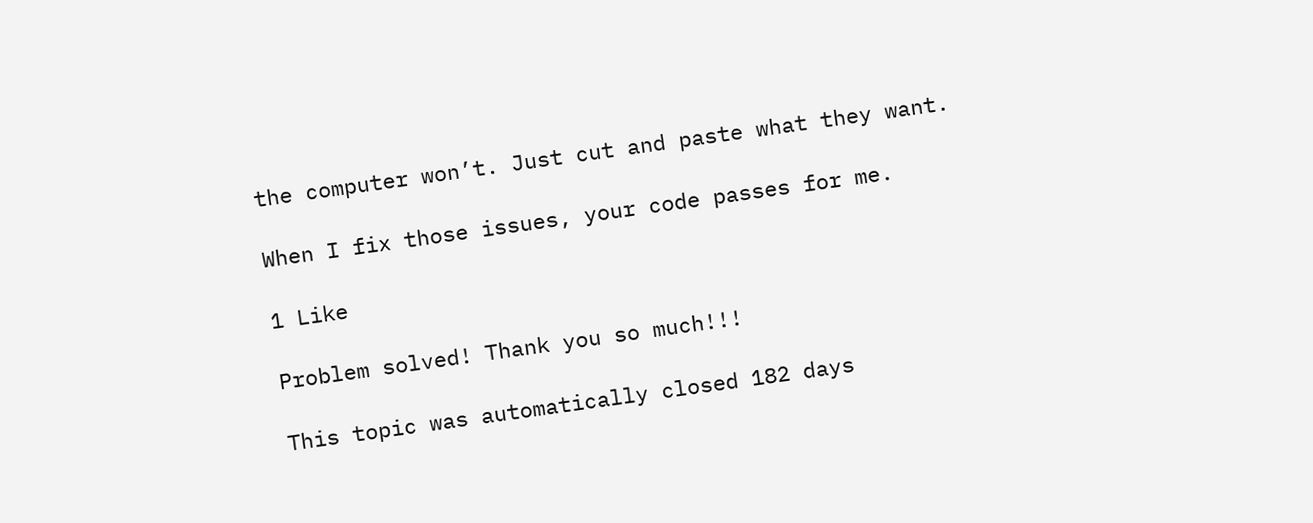the computer won’t. Just cut and paste what they want.

When I fix those issues, your code passes for me.

1 Like

Problem solved! Thank you so much!!!

This topic was automatically closed 182 days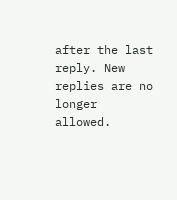after the last reply. New replies are no longer allowed.